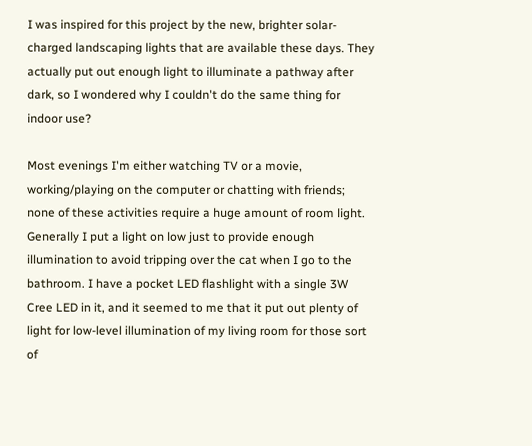I was inspired for this project by the new, brighter solar-charged landscaping lights that are available these days. They actually put out enough light to illuminate a pathway after dark, so I wondered why I couldn't do the same thing for indoor use?

Most evenings I'm either watching TV or a movie, working/playing on the computer or chatting with friends; none of these activities require a huge amount of room light. Generally I put a light on low just to provide enough illumination to avoid tripping over the cat when I go to the bathroom. I have a pocket LED flashlight with a single 3W Cree LED in it, and it seemed to me that it put out plenty of light for low-level illumination of my living room for those sort of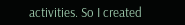activities. So I created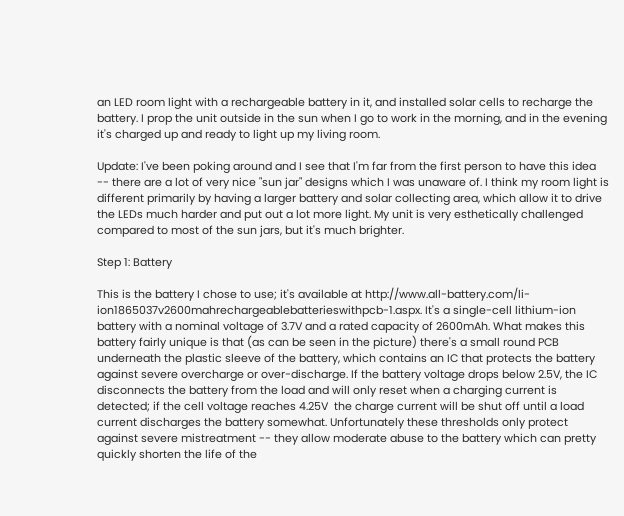an LED room light with a rechargeable battery in it, and installed solar cells to recharge the battery. I prop the unit outside in the sun when I go to work in the morning, and in the evening it's charged up and ready to light up my living room.

Update: I've been poking around and I see that I'm far from the first person to have this idea -- there are a lot of very nice "sun jar" designs which I was unaware of. I think my room light is different primarily by having a larger battery and solar collecting area, which allow it to drive the LEDs much harder and put out a lot more light. My unit is very esthetically challenged compared to most of the sun jars, but it's much brighter.

Step 1: Battery

This is the battery I chose to use; it's available at http://www.all-battery.com/li-ion1865037v2600mahrechargeablebatterieswithpcb-1.aspx. It's a single-cell lithium-ion battery with a nominal voltage of 3.7V and a rated capacity of 2600mAh. What makes this battery fairly unique is that (as can be seen in the picture) there's a small round PCB underneath the plastic sleeve of the battery, which contains an IC that protects the battery against severe overcharge or over-discharge. If the battery voltage drops below 2.5V, the IC disconnects the battery from the load and will only reset when a charging current is detected; if the cell voltage reaches 4.25V  the charge current will be shut off until a load current discharges the battery somewhat. Unfortunately these thresholds only protect against severe mistreatment -- they allow moderate abuse to the battery which can pretty quickly shorten the life of the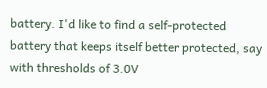battery. I'd like to find a self-protected battery that keeps itself better protected, say with thresholds of 3.0V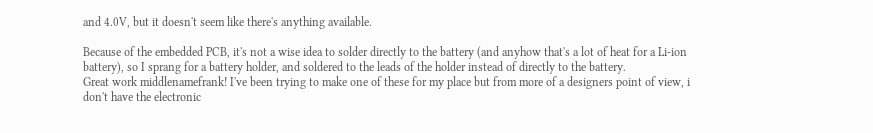and 4.0V, but it doesn't seem like there's anything available.

Because of the embedded PCB, it's not a wise idea to solder directly to the battery (and anyhow that's a lot of heat for a Li-ion battery), so I sprang for a battery holder, and soldered to the leads of the holder instead of directly to the battery.
Great work middlenamefrank! I've been trying to make one of these for my place but from more of a designers point of view, i don't have the electronic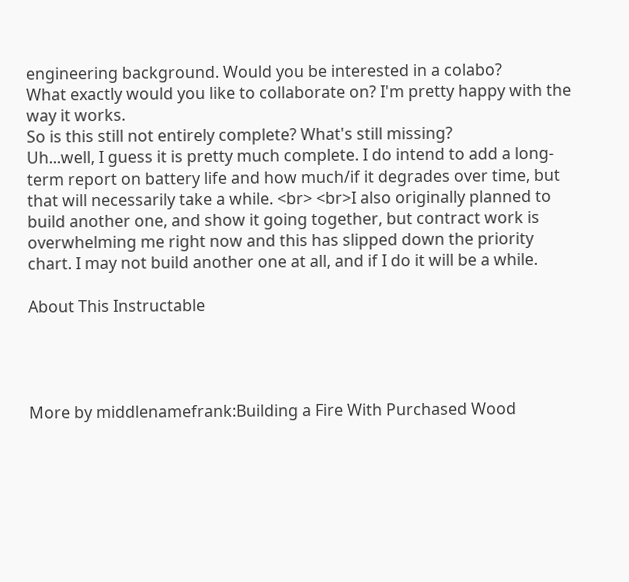engineering background. Would you be interested in a colabo?
What exactly would you like to collaborate on? I'm pretty happy with the way it works.
So is this still not entirely complete? What's still missing?
Uh...well, I guess it is pretty much complete. I do intend to add a long-term report on battery life and how much/if it degrades over time, but that will necessarily take a while. <br> <br>I also originally planned to build another one, and show it going together, but contract work is overwhelming me right now and this has slipped down the priority chart. I may not build another one at all, and if I do it will be a while.

About This Instructable




More by middlenamefrank:Building a Fire With Purchased Wood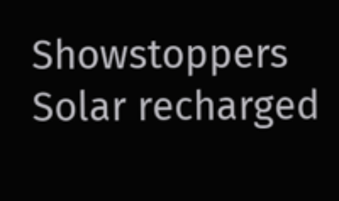Showstoppers Solar recharged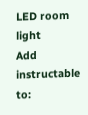LED room light
Add instructable to: